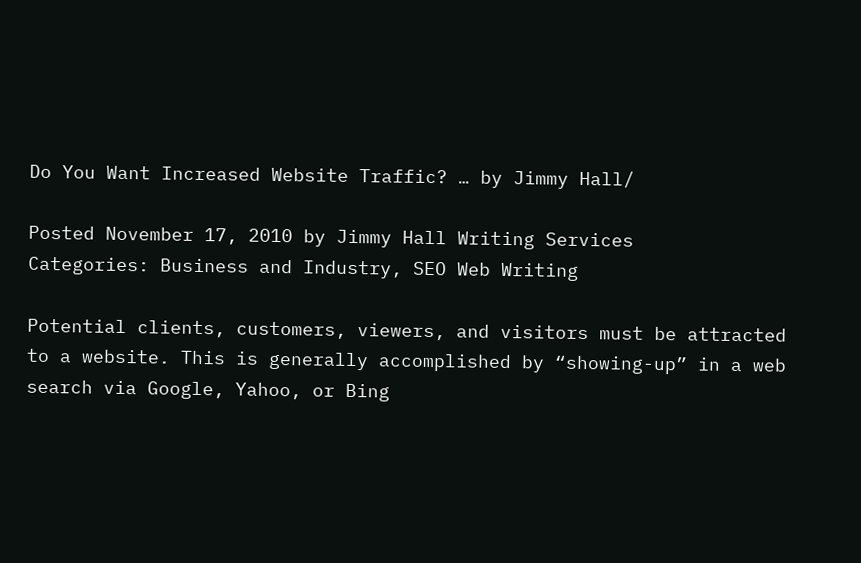Do You Want Increased Website Traffic? … by Jimmy Hall/

Posted November 17, 2010 by Jimmy Hall Writing Services
Categories: Business and Industry, SEO Web Writing

Potential clients, customers, viewers, and visitors must be attracted to a website. This is generally accomplished by “showing-up” in a web search via Google, Yahoo, or Bing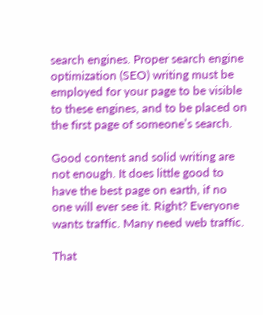search engines. Proper search engine optimization (SEO) writing must be employed for your page to be visible to these engines, and to be placed on the first page of someone’s search.

Good content and solid writing are not enough. It does little good to have the best page on earth, if no one will ever see it. Right? Everyone wants traffic. Many need web traffic.

That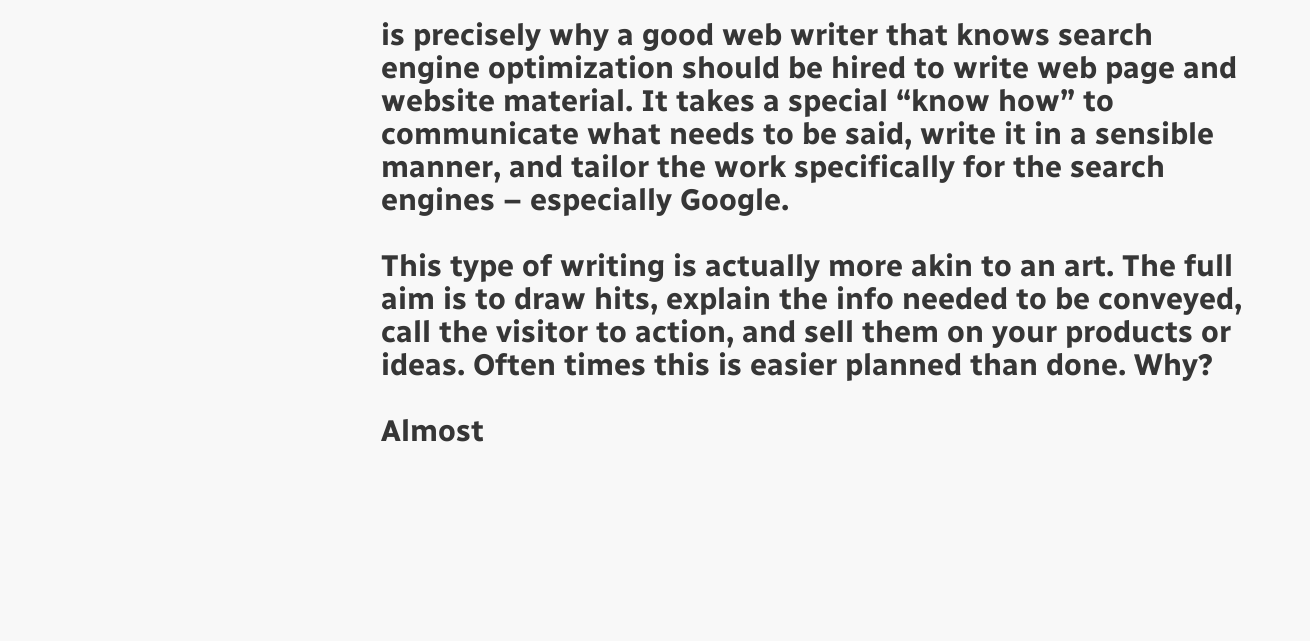is precisely why a good web writer that knows search engine optimization should be hired to write web page and website material. It takes a special “know how” to communicate what needs to be said, write it in a sensible manner, and tailor the work specifically for the search engines – especially Google.

This type of writing is actually more akin to an art. The full aim is to draw hits, explain the info needed to be conveyed, call the visitor to action, and sell them on your products or ideas. Often times this is easier planned than done. Why?

Almost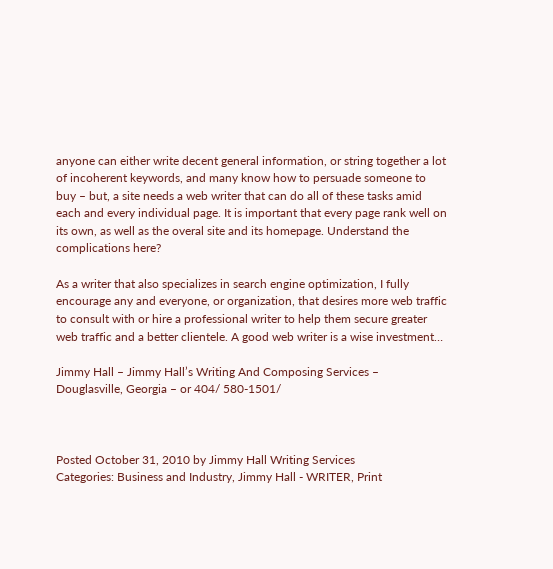anyone can either write decent general information, or string together a lot of incoherent keywords, and many know how to persuade someone to buy – but, a site needs a web writer that can do all of these tasks amid each and every individual page. It is important that every page rank well on its own, as well as the overal site and its homepage. Understand the complications here?

As a writer that also specializes in search engine optimization, I fully encourage any and everyone, or organization, that desires more web traffic to consult with or hire a professional writer to help them secure greater web traffic and a better clientele. A good web writer is a wise investment…

Jimmy Hall – Jimmy Hall’s Writing And Composing Services – Douglasville, Georgia – or 404/ 580-1501/



Posted October 31, 2010 by Jimmy Hall Writing Services
Categories: Business and Industry, Jimmy Hall - WRITER, Print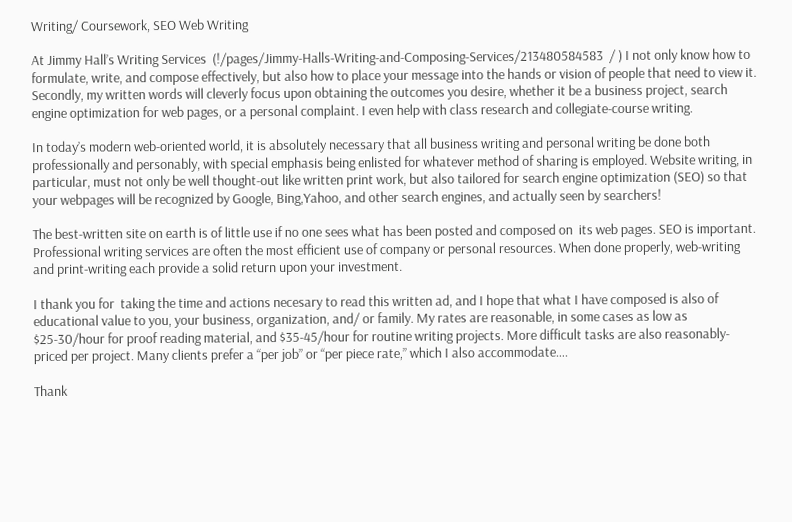Writing/ Coursework, SEO Web Writing

At Jimmy Hall’s Writing Services  (!/pages/Jimmy-Halls-Writing-and-Composing-Services/213480584583  / ) I not only know how to formulate, write, and compose effectively, but also how to place your message into the hands or vision of people that need to view it. Secondly, my written words will cleverly focus upon obtaining the outcomes you desire, whether it be a business project, search engine optimization for web pages, or a personal complaint. I even help with class research and collegiate-course writing.

In today’s modern web-oriented world, it is absolutely necessary that all business writing and personal writing be done both professionally and personably, with special emphasis being enlisted for whatever method of sharing is employed. Website writing, in particular, must not only be well thought-out like written print work, but also tailored for search engine optimization (SEO) so that your webpages will be recognized by Google, Bing,Yahoo, and other search engines, and actually seen by searchers!

The best-written site on earth is of little use if no one sees what has been posted and composed on  its web pages. SEO is important. Professional writing services are often the most efficient use of company or personal resources. When done properly, web-writing and print-writing each provide a solid return upon your investment.

I thank you for  taking the time and actions necesary to read this written ad, and I hope that what I have composed is also of educational value to you, your business, organization, and/ or family. My rates are reasonable, in some cases as low as $25-30/hour for proof reading material, and $35-45/hour for routine writing projects. More difficult tasks are also reasonably-priced per project. Many clients prefer a “per job” or “per piece rate,” which I also accommodate….

Thank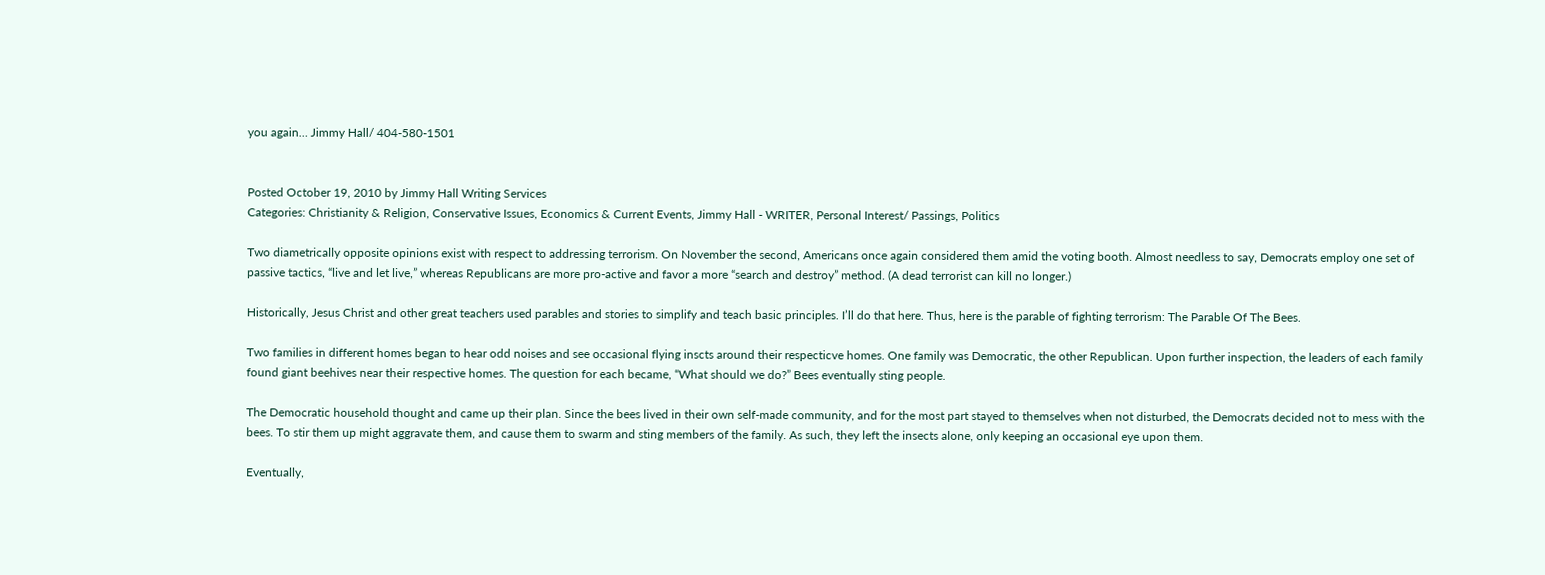you again… Jimmy Hall/ 404-580-1501


Posted October 19, 2010 by Jimmy Hall Writing Services
Categories: Christianity & Religion, Conservative Issues, Economics & Current Events, Jimmy Hall - WRITER, Personal Interest/ Passings, Politics

Two diametrically opposite opinions exist with respect to addressing terrorism. On November the second, Americans once again considered them amid the voting booth. Almost needless to say, Democrats employ one set of passive tactics, “live and let live,” whereas Republicans are more pro-active and favor a more “search and destroy” method. (A dead terrorist can kill no longer.)

Historically, Jesus Christ and other great teachers used parables and stories to simplify and teach basic principles. I’ll do that here. Thus, here is the parable of fighting terrorism: The Parable Of The Bees.

Two families in different homes began to hear odd noises and see occasional flying inscts around their respecticve homes. One family was Democratic, the other Republican. Upon further inspection, the leaders of each family found giant beehives near their respective homes. The question for each became, “What should we do?” Bees eventually sting people.

The Democratic household thought and came up their plan. Since the bees lived in their own self-made community, and for the most part stayed to themselves when not disturbed, the Democrats decided not to mess with the bees. To stir them up might aggravate them, and cause them to swarm and sting members of the family. As such, they left the insects alone, only keeping an occasional eye upon them.

Eventually,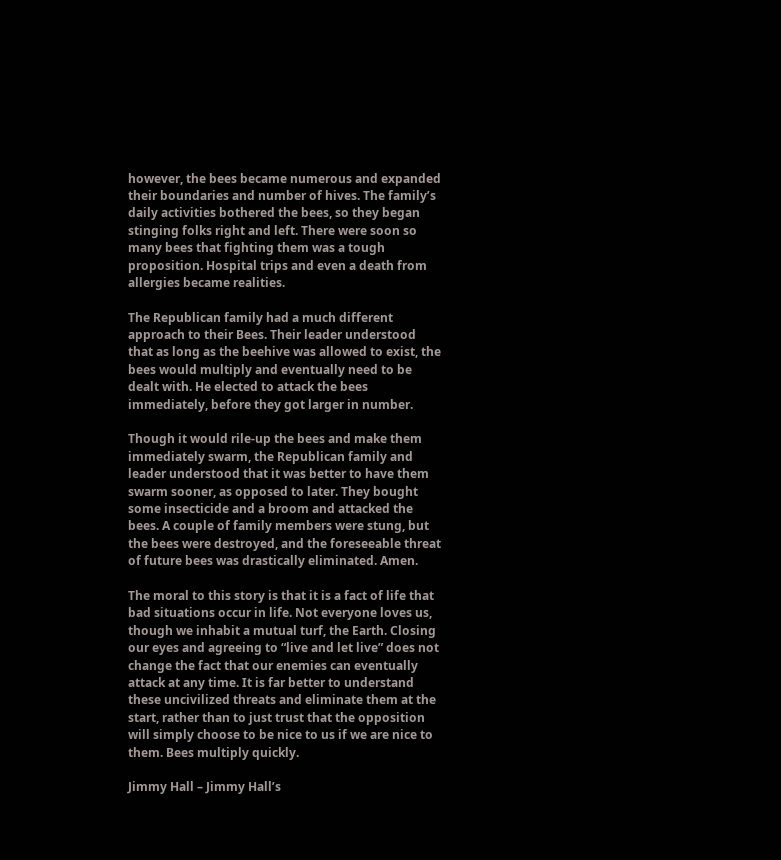however, the bees became numerous and expanded their boundaries and number of hives. The family’s daily activities bothered the bees, so they began stinging folks right and left. There were soon so many bees that fighting them was a tough proposition. Hospital trips and even a death from allergies became realities.

The Republican family had a much different approach to their Bees. Their leader understood that as long as the beehive was allowed to exist, the bees would multiply and eventually need to be dealt with. He elected to attack the bees immediately, before they got larger in number.

Though it would rile-up the bees and make them immediately swarm, the Republican family and leader understood that it was better to have them swarm sooner, as opposed to later. They bought some insecticide and a broom and attacked the bees. A couple of family members were stung, but the bees were destroyed, and the foreseeable threat of future bees was drastically eliminated. Amen.

The moral to this story is that it is a fact of life that bad situations occur in life. Not everyone loves us, though we inhabit a mutual turf, the Earth. Closing our eyes and agreeing to “live and let live” does not change the fact that our enemies can eventually attack at any time. It is far better to understand these uncivilized threats and eliminate them at the start, rather than to just trust that the opposition will simply choose to be nice to us if we are nice to them. Bees multiply quickly.

Jimmy Hall – Jimmy Hall’s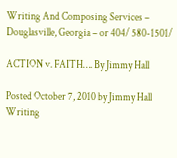Writing And Composing Services – Douglasville, Georgia – or 404/ 580-1501/

ACTION v. FAITH…. By Jimmy Hall

Posted October 7, 2010 by Jimmy Hall Writing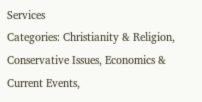Services
Categories: Christianity & Religion, Conservative Issues, Economics & Current Events,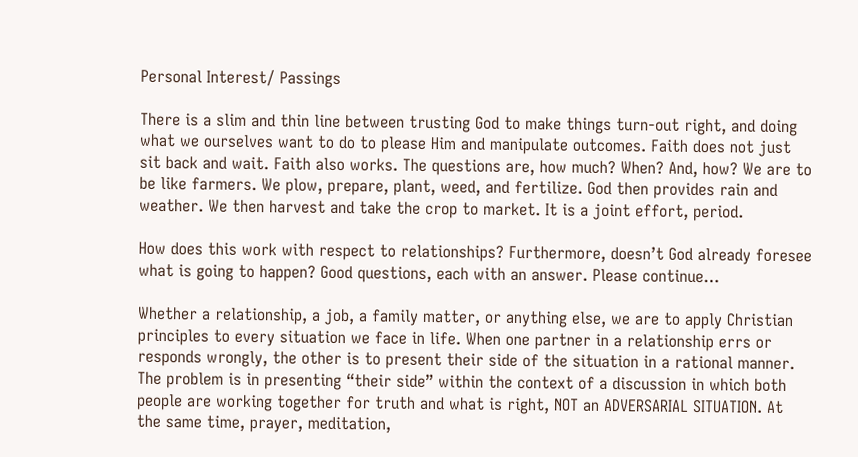Personal Interest/ Passings

There is a slim and thin line between trusting God to make things turn-out right, and doing what we ourselves want to do to please Him and manipulate outcomes. Faith does not just sit back and wait. Faith also works. The questions are, how much? When? And, how? We are to be like farmers. We plow, prepare, plant, weed, and fertilize. God then provides rain and weather. We then harvest and take the crop to market. It is a joint effort, period.

How does this work with respect to relationships? Furthermore, doesn’t God already foresee what is going to happen? Good questions, each with an answer. Please continue…

Whether a relationship, a job, a family matter, or anything else, we are to apply Christian principles to every situation we face in life. When one partner in a relationship errs or responds wrongly, the other is to present their side of the situation in a rational manner. The problem is in presenting “their side” within the context of a discussion in which both people are working together for truth and what is right, NOT an ADVERSARIAL SITUATION. At the same time, prayer, meditation,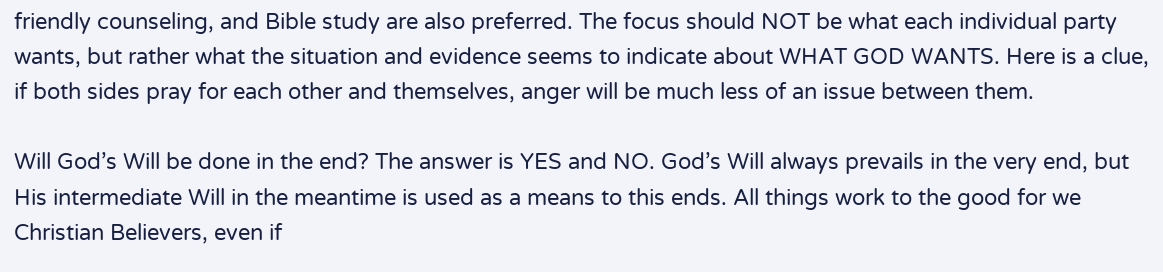friendly counseling, and Bible study are also preferred. The focus should NOT be what each individual party wants, but rather what the situation and evidence seems to indicate about WHAT GOD WANTS. Here is a clue, if both sides pray for each other and themselves, anger will be much less of an issue between them.

Will God’s Will be done in the end? The answer is YES and NO. God’s Will always prevails in the very end, but His intermediate Will in the meantime is used as a means to this ends. All things work to the good for we Christian Believers, even if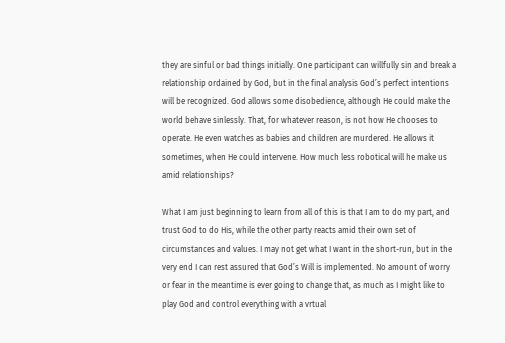they are sinful or bad things initially. One participant can willfully sin and break a relationship ordained by God, but in the final analysis God’s perfect intentions will be recognized. God allows some disobedience, although He could make the world behave sinlessly. That, for whatever reason, is not how He chooses to operate. He even watches as babies and children are murdered. He allows it sometimes, when He could intervene. How much less robotical will he make us amid relationships?

What I am just beginning to learn from all of this is that I am to do my part, and trust God to do His, while the other party reacts amid their own set of circumstances and values. I may not get what I want in the short-run, but in the very end I can rest assured that God’s Will is implemented. No amount of worry or fear in the meantime is ever going to change that, as much as I might like to play God and control everything with a vrtual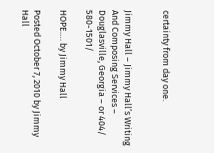certainty from day one.


Jimmy Hall – Jimmy Hall’s Writing And Composing Services – Douglasville, Georgia – or 404/ 580-1501/

HOPE…. by Jimmy Hall

Posted October 7, 2010 by Jimmy Hall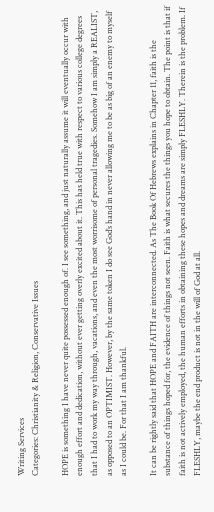Writing Services
Categories: Christianity & Religion, Conservative Issues

HOPE is something I have never quite possessed enough of. I see something, and just naturally assume it will eventually occur with enough effort and dedication, without ever getting overly excited about it. This has held true with respect to various college degrees that I had to work my way through, vacations, and even the most worrisome of personal tragedies. Somehow I am simply a REALIST, as opposed to an OPTIMIST. However, by the same token I do see God’s hand in never allowing me to be as big of an enemy to myself as I could be. For that I am thankful.

It can be rightly said that HOPE and FAITH are interconnected. As The Book Of Hebrews explains in Chapter 11, faith is the substance of things hoped for, the evidence of things not seen. Faith is what secures the things you hope to obtain. The point is that if faith is not actively employed, the human efforts in obtaining these hopes and dreams are simply FLESHLY. Therein is the problem. If FLESHLY, maybe the end product is not in the will of God at all.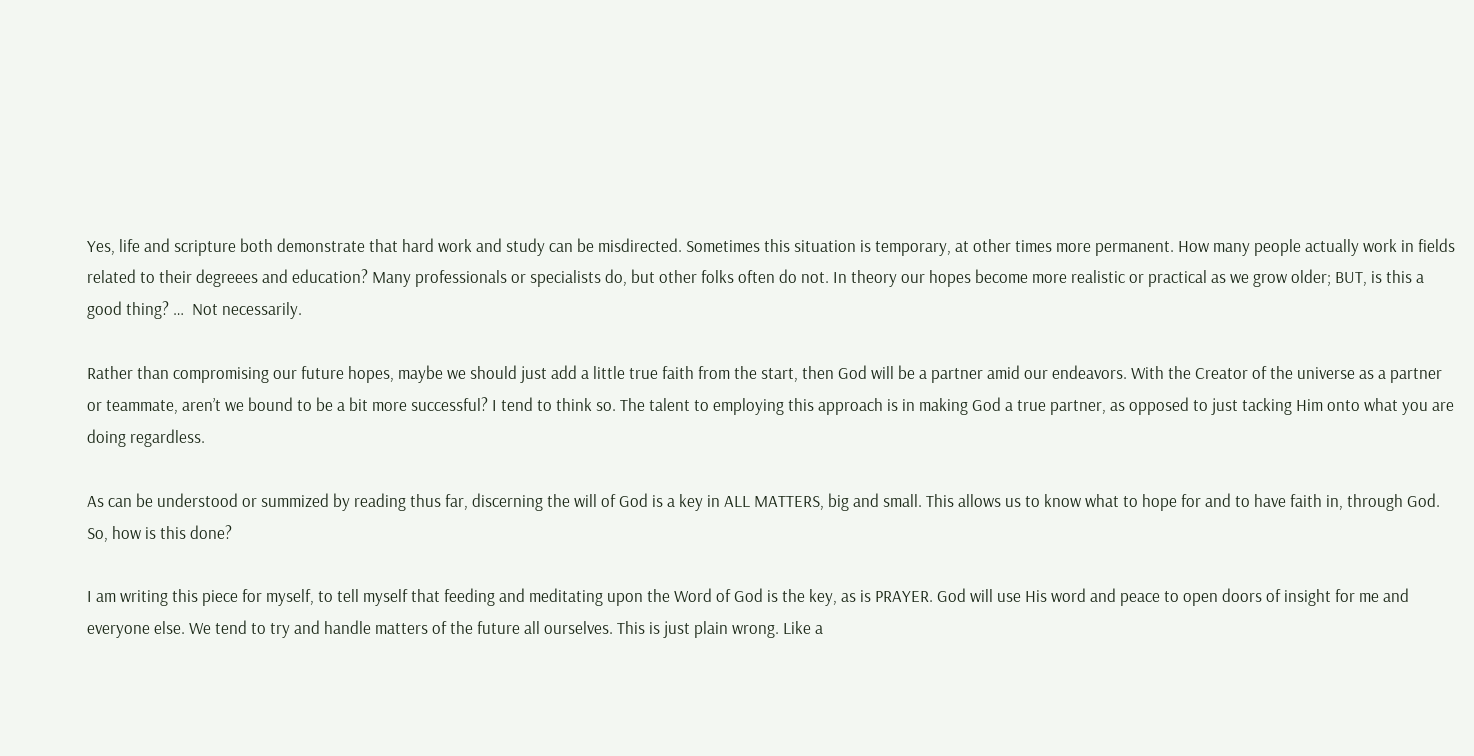Yes, life and scripture both demonstrate that hard work and study can be misdirected. Sometimes this situation is temporary, at other times more permanent. How many people actually work in fields related to their degreees and education? Many professionals or specialists do, but other folks often do not. In theory our hopes become more realistic or practical as we grow older; BUT, is this a good thing? …  Not necessarily.

Rather than compromising our future hopes, maybe we should just add a little true faith from the start, then God will be a partner amid our endeavors. With the Creator of the universe as a partner or teammate, aren’t we bound to be a bit more successful? I tend to think so. The talent to employing this approach is in making God a true partner, as opposed to just tacking Him onto what you are doing regardless.

As can be understood or summized by reading thus far, discerning the will of God is a key in ALL MATTERS, big and small. This allows us to know what to hope for and to have faith in, through God. So, how is this done?

I am writing this piece for myself, to tell myself that feeding and meditating upon the Word of God is the key, as is PRAYER. God will use His word and peace to open doors of insight for me and everyone else. We tend to try and handle matters of the future all ourselves. This is just plain wrong. Like a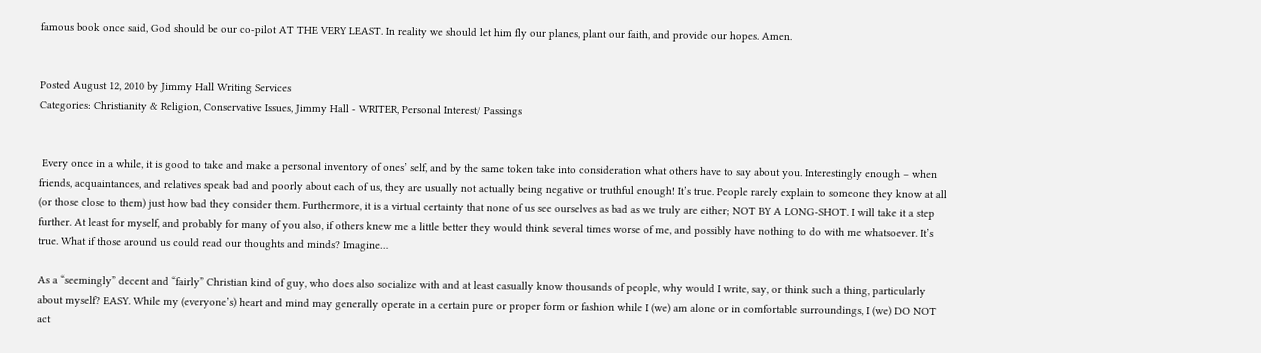famous book once said, God should be our co-pilot AT THE VERY LEAST. In reality we should let him fly our planes, plant our faith, and provide our hopes. Amen.


Posted August 12, 2010 by Jimmy Hall Writing Services
Categories: Christianity & Religion, Conservative Issues, Jimmy Hall - WRITER, Personal Interest/ Passings


 Every once in a while, it is good to take and make a personal inventory of ones’ self, and by the same token take into consideration what others have to say about you. Interestingly enough – when friends, acquaintances, and relatives speak bad and poorly about each of us, they are usually not actually being negative or truthful enough! It’s true. People rarely explain to someone they know at all (or those close to them) just how bad they consider them. Furthermore, it is a virtual certainty that none of us see ourselves as bad as we truly are either; NOT BY A LONG-SHOT. I will take it a step further. At least for myself, and probably for many of you also, if others knew me a little better they would think several times worse of me, and possibly have nothing to do with me whatsoever. It’s true. What if those around us could read our thoughts and minds? Imagine…

As a “seemingly” decent and “fairly” Christian kind of guy, who does also socialize with and at least casually know thousands of people, why would I write, say, or think such a thing, particularly about myself? EASY. While my (everyone’s) heart and mind may generally operate in a certain pure or proper form or fashion while I (we) am alone or in comfortable surroundings, I (we) DO NOT act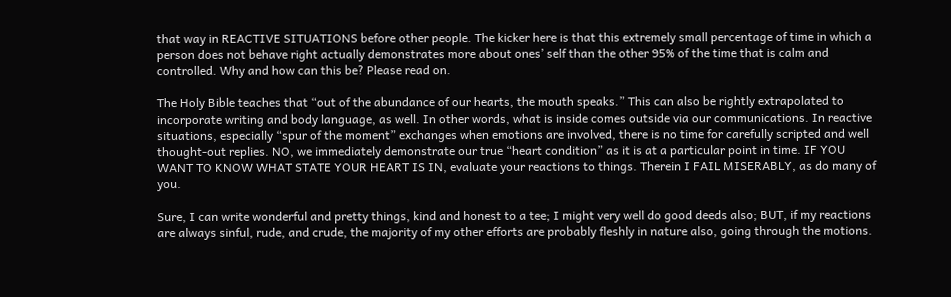that way in REACTIVE SITUATIONS before other people. The kicker here is that this extremely small percentage of time in which a person does not behave right actually demonstrates more about ones’ self than the other 95% of the time that is calm and controlled. Why and how can this be? Please read on.

The Holy Bible teaches that “out of the abundance of our hearts, the mouth speaks.” This can also be rightly extrapolated to incorporate writing and body language, as well. In other words, what is inside comes outside via our communications. In reactive situations, especially “spur of the moment” exchanges when emotions are involved, there is no time for carefully scripted and well thought-out replies. NO, we immediately demonstrate our true “heart condition” as it is at a particular point in time. IF YOU WANT TO KNOW WHAT STATE YOUR HEART IS IN, evaluate your reactions to things. Therein I FAIL MISERABLY, as do many of you.

Sure, I can write wonderful and pretty things, kind and honest to a tee; I might very well do good deeds also; BUT, if my reactions are always sinful, rude, and crude, the majority of my other efforts are probably fleshly in nature also, going through the motions.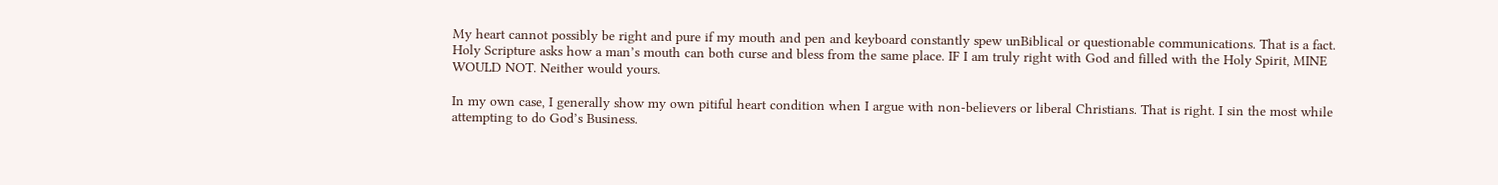My heart cannot possibly be right and pure if my mouth and pen and keyboard constantly spew unBiblical or questionable communications. That is a fact. Holy Scripture asks how a man’s mouth can both curse and bless from the same place. IF I am truly right with God and filled with the Holy Spirit, MINE WOULD NOT. Neither would yours.

In my own case, I generally show my own pitiful heart condition when I argue with non-believers or liberal Christians. That is right. I sin the most while attempting to do God’s Business.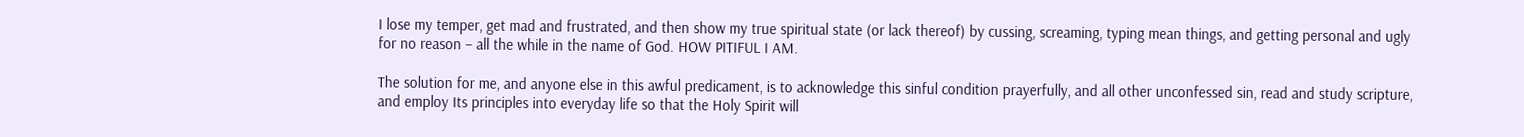I lose my temper, get mad and frustrated, and then show my true spiritual state (or lack thereof) by cussing, screaming, typing mean things, and getting personal and ugly for no reason – all the while in the name of God. HOW PITIFUL I AM.

The solution for me, and anyone else in this awful predicament, is to acknowledge this sinful condition prayerfully, and all other unconfessed sin, read and study scripture, and employ Its principles into everyday life so that the Holy Spirit will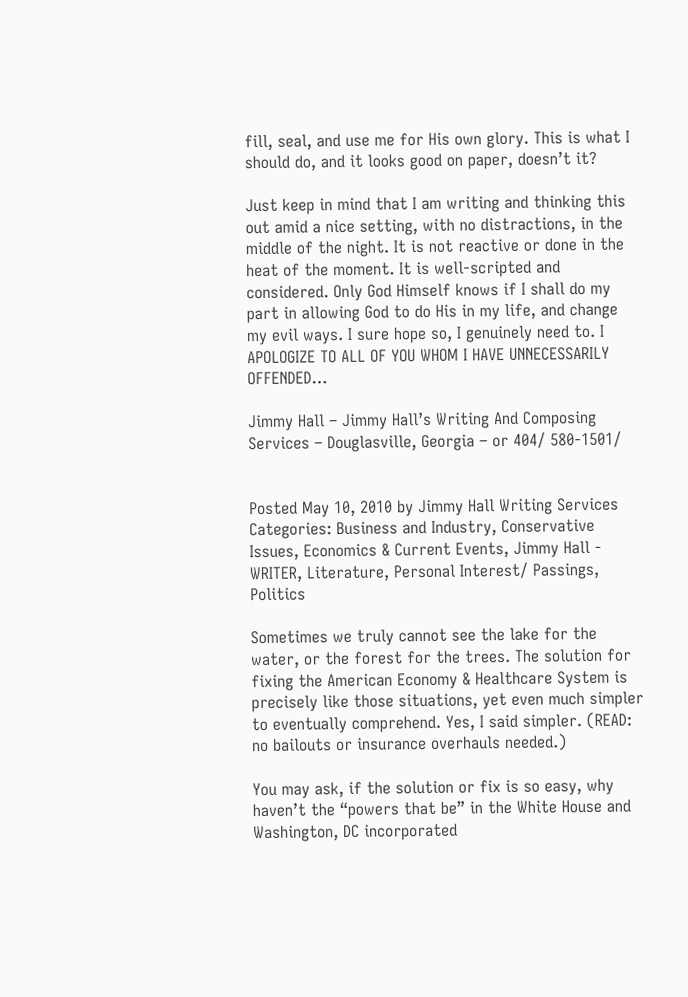fill, seal, and use me for His own glory. This is what I should do, and it looks good on paper, doesn’t it?

Just keep in mind that I am writing and thinking this out amid a nice setting, with no distractions, in the middle of the night. It is not reactive or done in the heat of the moment. It is well-scripted and considered. Only God Himself knows if I shall do my part in allowing God to do His in my life, and change my evil ways. I sure hope so, I genuinely need to. I APOLOGIZE TO ALL OF YOU WHOM I HAVE UNNECESSARILY OFFENDED…

Jimmy Hall – Jimmy Hall’s Writing And Composing Services – Douglasville, Georgia – or 404/ 580-1501/


Posted May 10, 2010 by Jimmy Hall Writing Services
Categories: Business and Industry, Conservative Issues, Economics & Current Events, Jimmy Hall - WRITER, Literature, Personal Interest/ Passings, Politics

Sometimes we truly cannot see the lake for the water, or the forest for the trees. The solution for fixing the American Economy & Healthcare System is precisely like those situations, yet even much simpler to eventually comprehend. Yes, I said simpler. (READ: no bailouts or insurance overhauls needed.)

You may ask, if the solution or fix is so easy, why haven’t the “powers that be” in the White House and Washington, DC incorporated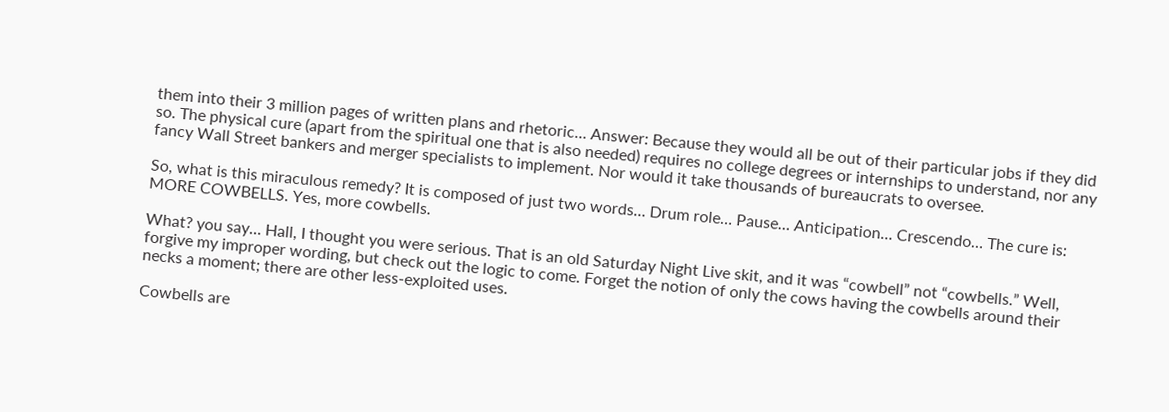them into their 3 million pages of written plans and rhetoric… Answer: Because they would all be out of their particular jobs if they did so. The physical cure (apart from the spiritual one that is also needed) requires no college degrees or internships to understand, nor any fancy Wall Street bankers and merger specialists to implement. Nor would it take thousands of bureaucrats to oversee.

So, what is this miraculous remedy? It is composed of just two words… Drum role… Pause… Anticipation… Crescendo… The cure is: MORE COWBELLS. Yes, more cowbells.

What? you say… Hall, I thought you were serious. That is an old Saturday Night Live skit, and it was “cowbell” not “cowbells.” Well, forgive my improper wording, but check out the logic to come. Forget the notion of only the cows having the cowbells around their necks a moment; there are other less-exploited uses.

Cowbells are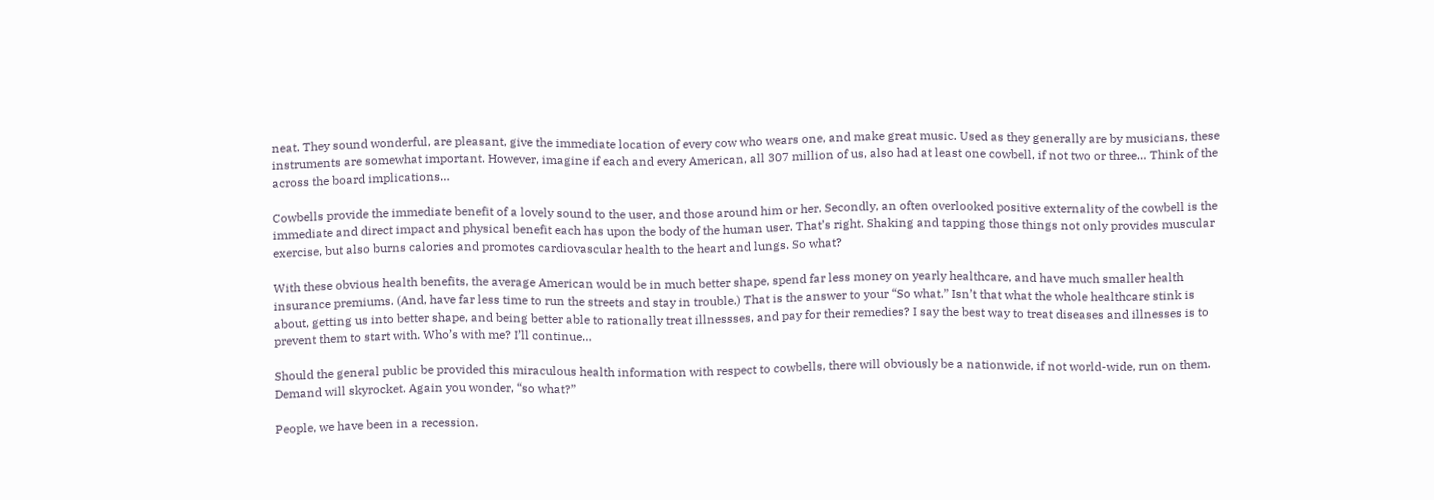neat. They sound wonderful, are pleasant, give the immediate location of every cow who wears one, and make great music. Used as they generally are by musicians, these instruments are somewhat important. However, imagine if each and every American, all 307 million of us, also had at least one cowbell, if not two or three… Think of the across the board implications…

Cowbells provide the immediate benefit of a lovely sound to the user, and those around him or her. Secondly, an often overlooked positive externality of the cowbell is the immediate and direct impact and physical benefit each has upon the body of the human user. That’s right. Shaking and tapping those things not only provides muscular exercise, but also burns calories and promotes cardiovascular health to the heart and lungs. So what?

With these obvious health benefits, the average American would be in much better shape, spend far less money on yearly healthcare, and have much smaller health insurance premiums. (And, have far less time to run the streets and stay in trouble.) That is the answer to your “So what.” Isn’t that what the whole healthcare stink is about, getting us into better shape, and being better able to rationally treat illnessses, and pay for their remedies? I say the best way to treat diseases and illnesses is to prevent them to start with. Who’s with me? I’ll continue…

Should the general public be provided this miraculous health information with respect to cowbells, there will obviously be a nationwide, if not world-wide, run on them. Demand will skyrocket. Again you wonder, “so what?”

People, we have been in a recession.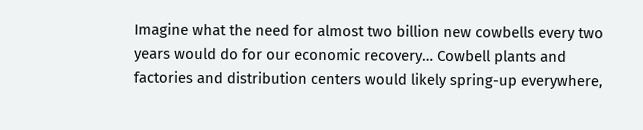Imagine what the need for almost two billion new cowbells every two years would do for our economic recovery… Cowbell plants and factories and distribution centers would likely spring-up everywhere,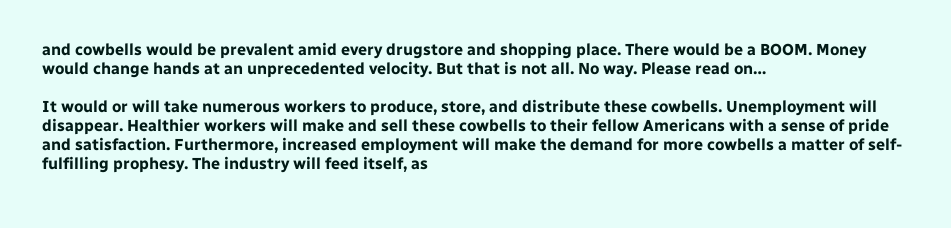and cowbells would be prevalent amid every drugstore and shopping place. There would be a BOOM. Money would change hands at an unprecedented velocity. But that is not all. No way. Please read on…

It would or will take numerous workers to produce, store, and distribute these cowbells. Unemployment will disappear. Healthier workers will make and sell these cowbells to their fellow Americans with a sense of pride and satisfaction. Furthermore, increased employment will make the demand for more cowbells a matter of self-fulfilling prophesy. The industry will feed itself, as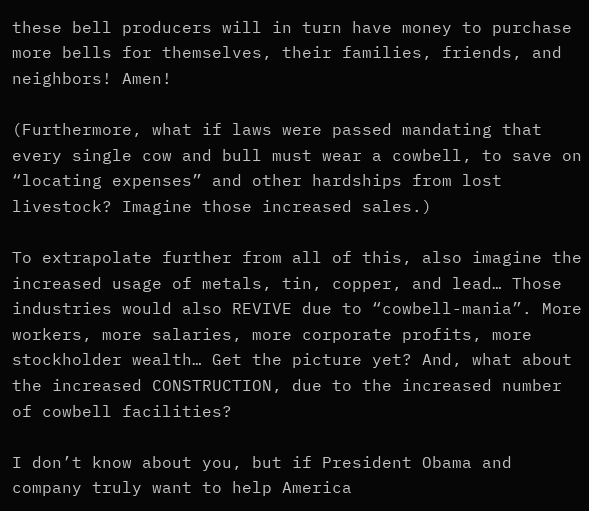these bell producers will in turn have money to purchase more bells for themselves, their families, friends, and neighbors! Amen!

(Furthermore, what if laws were passed mandating that every single cow and bull must wear a cowbell, to save on “locating expenses” and other hardships from lost livestock? Imagine those increased sales.)

To extrapolate further from all of this, also imagine the increased usage of metals, tin, copper, and lead… Those industries would also REVIVE due to “cowbell-mania”. More workers, more salaries, more corporate profits, more stockholder wealth… Get the picture yet? And, what about the increased CONSTRUCTION, due to the increased number of cowbell facilities?

I don’t know about you, but if President Obama and company truly want to help America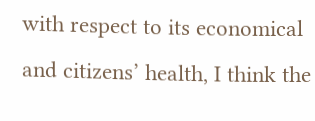with respect to its economical and citizens’ health, I think the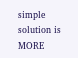simple solution is MORE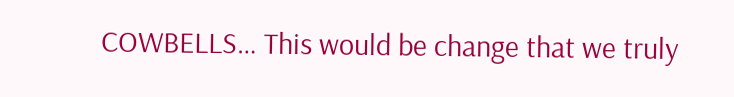COWBELLS… This would be change that we truly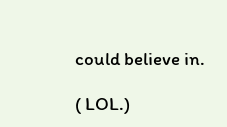could believe in.

( LOL.)